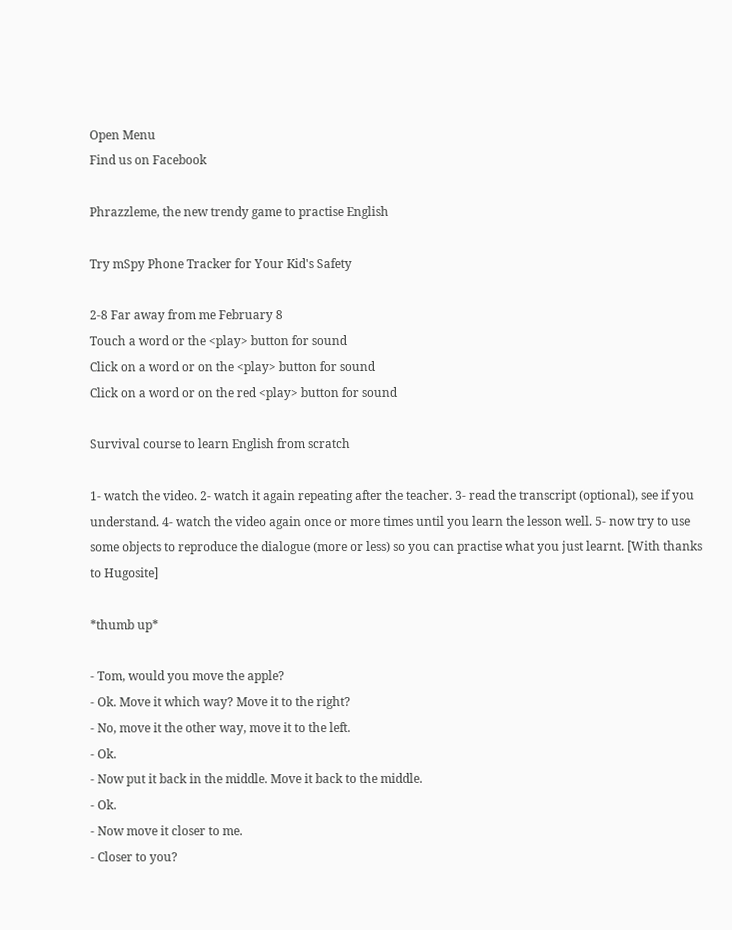Open Menu
Find us on Facebook

Phrazzleme, the new trendy game to practise English

Try mSpy Phone Tracker for Your Kid's Safety

2-8 Far away from me February 8
Touch a word or the <play> button for sound
Click on a word or on the <play> button for sound
Click on a word or on the red <play> button for sound

Survival course to learn English from scratch

1- watch the video. 2- watch it again repeating after the teacher. 3- read the transcript (optional), see if you understand. 4- watch the video again once or more times until you learn the lesson well. 5- now try to use some objects to reproduce the dialogue (more or less) so you can practise what you just learnt. [With thanks to Hugosite]

*thumb up*

- Tom, would you move the apple?
- Ok. Move it which way? Move it to the right?
- No, move it the other way, move it to the left.
- Ok.
- Now put it back in the middle. Move it back to the middle.
- Ok.
- Now move it closer to me.
- Closer to you?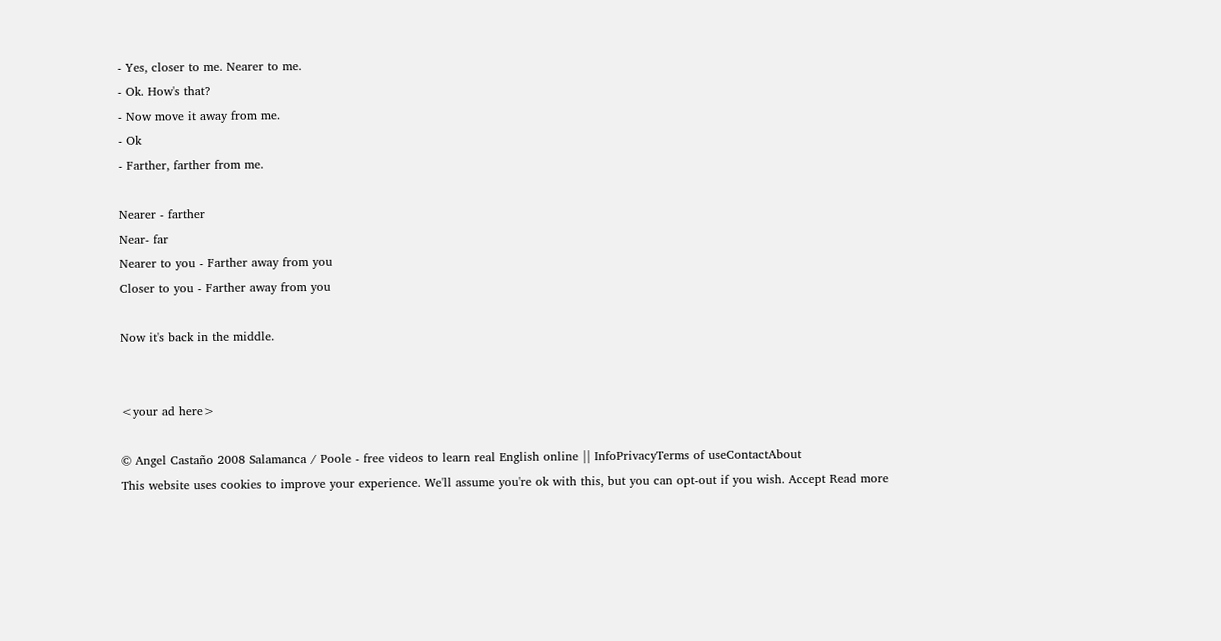- Yes, closer to me. Nearer to me.
- Ok. How's that?
- Now move it away from me.
- Ok
- Farther, farther from me.

Nearer - farther
Near- far
Nearer to you - Farther away from you
Closer to you - Farther away from you

Now it's back in the middle.


<your ad here>

© Angel Castaño 2008 Salamanca / Poole - free videos to learn real English online || InfoPrivacyTerms of useContactAbout
This website uses cookies to improve your experience. We'll assume you're ok with this, but you can opt-out if you wish. Accept Read more